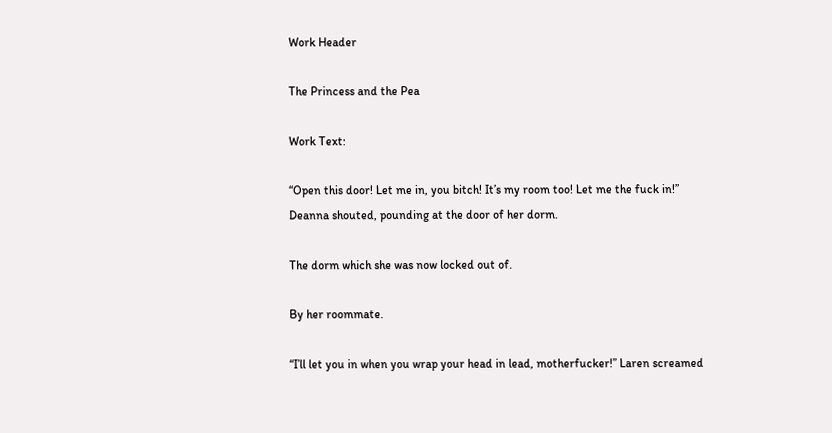Work Header

The Princess and the Pea

Work Text:

“Open this door! Let me in, you bitch! It’s my room too! Let me the fuck in!” Deanna shouted, pounding at the door of her dorm.

The dorm which she was now locked out of.

By her roommate.

“I’ll let you in when you wrap your head in lead, motherfucker!” Laren screamed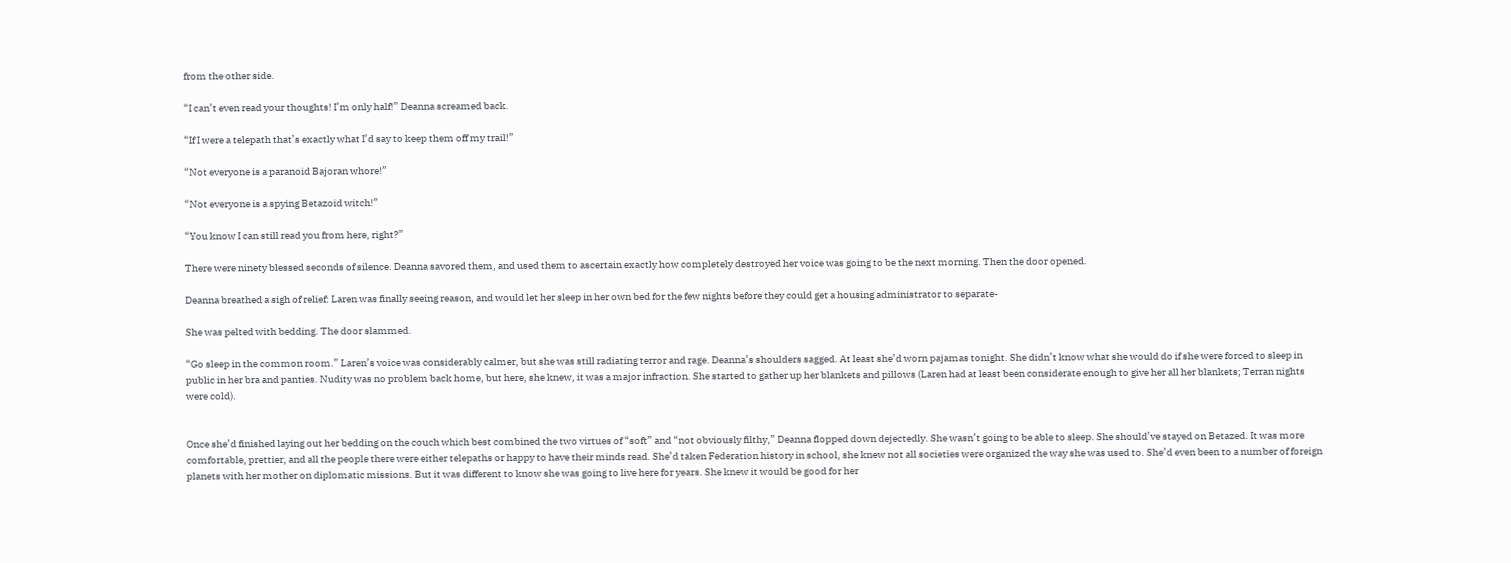from the other side.

“I can’t even read your thoughts! I’m only half!” Deanna screamed back.

“If I were a telepath that’s exactly what I’d say to keep them off my trail!”

“Not everyone is a paranoid Bajoran whore!”

“Not everyone is a spying Betazoid witch!”

“You know I can still read you from here, right?”

There were ninety blessed seconds of silence. Deanna savored them, and used them to ascertain exactly how completely destroyed her voice was going to be the next morning. Then the door opened.

Deanna breathed a sigh of relief: Laren was finally seeing reason, and would let her sleep in her own bed for the few nights before they could get a housing administrator to separate-

She was pelted with bedding. The door slammed.

“Go sleep in the common room.” Laren’s voice was considerably calmer, but she was still radiating terror and rage. Deanna’s shoulders sagged. At least she’d worn pajamas tonight. She didn’t know what she would do if she were forced to sleep in public in her bra and panties. Nudity was no problem back home, but here, she knew, it was a major infraction. She started to gather up her blankets and pillows (Laren had at least been considerate enough to give her all her blankets; Terran nights were cold).


Once she’d finished laying out her bedding on the couch which best combined the two virtues of “soft” and “not obviously filthy,” Deanna flopped down dejectedly. She wasn’t going to be able to sleep. She should’ve stayed on Betazed. It was more comfortable, prettier, and all the people there were either telepaths or happy to have their minds read. She’d taken Federation history in school, she knew not all societies were organized the way she was used to. She’d even been to a number of foreign planets with her mother on diplomatic missions. But it was different to know she was going to live here for years. She knew it would be good for her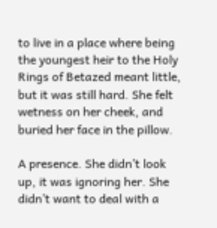to live in a place where being the youngest heir to the Holy Rings of Betazed meant little, but it was still hard. She felt wetness on her cheek, and buried her face in the pillow.

A presence. She didn’t look up, it was ignoring her. She didn’t want to deal with a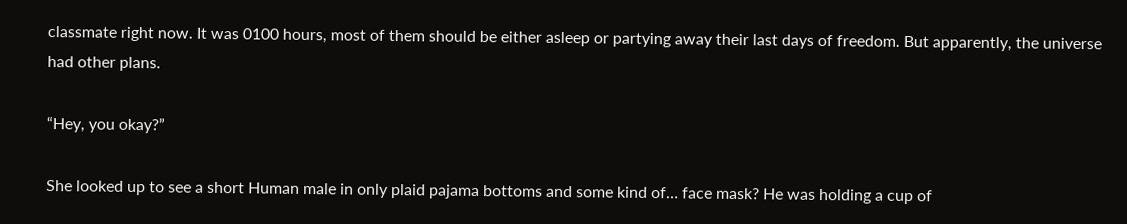classmate right now. It was 0100 hours, most of them should be either asleep or partying away their last days of freedom. But apparently, the universe had other plans.

“Hey, you okay?”

She looked up to see a short Human male in only plaid pajama bottoms and some kind of… face mask? He was holding a cup of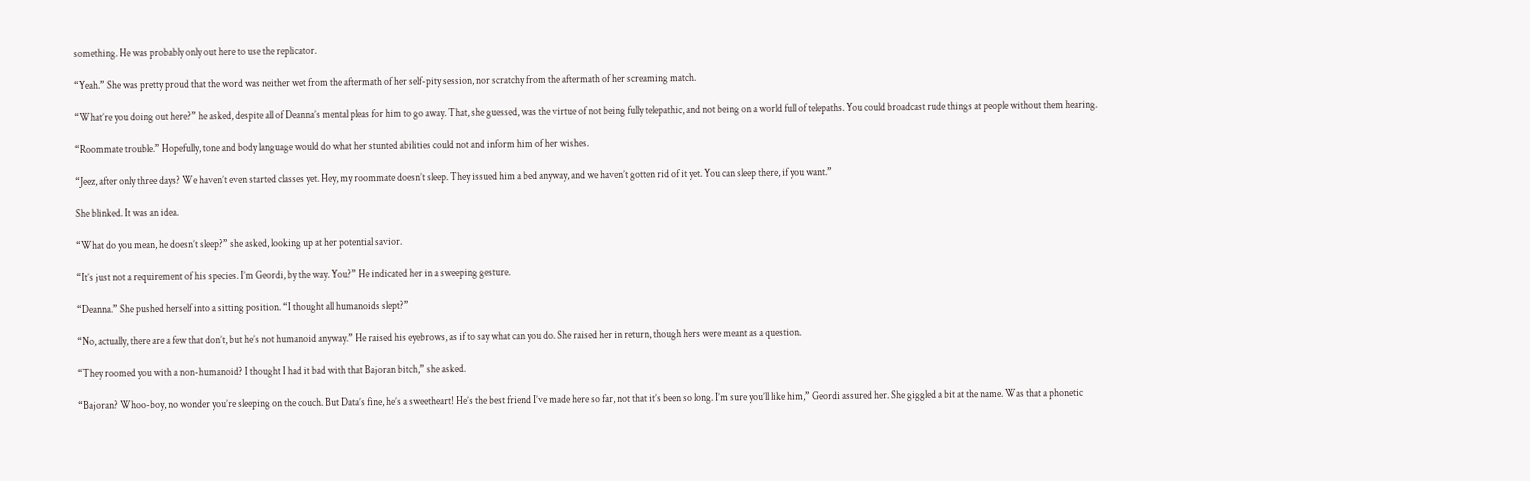something. He was probably only out here to use the replicator.

“Yeah.” She was pretty proud that the word was neither wet from the aftermath of her self-pity session, nor scratchy from the aftermath of her screaming match.

“What’re you doing out here?” he asked, despite all of Deanna’s mental pleas for him to go away. That, she guessed, was the virtue of not being fully telepathic, and not being on a world full of telepaths. You could broadcast rude things at people without them hearing.

“Roommate trouble.” Hopefully, tone and body language would do what her stunted abilities could not and inform him of her wishes.

“Jeez, after only three days? We haven’t even started classes yet. Hey, my roommate doesn’t sleep. They issued him a bed anyway, and we haven’t gotten rid of it yet. You can sleep there, if you want.”

She blinked. It was an idea.

“What do you mean, he doesn’t sleep?” she asked, looking up at her potential savior.

“It’s just not a requirement of his species. I’m Geordi, by the way. You?” He indicated her in a sweeping gesture.

“Deanna.” She pushed herself into a sitting position. “I thought all humanoids slept?”

“No, actually, there are a few that don’t, but he’s not humanoid anyway.” He raised his eyebrows, as if to say what can you do. She raised her in return, though hers were meant as a question.

“They roomed you with a non-humanoid? I thought I had it bad with that Bajoran bitch,” she asked.

“Bajoran? Whoo-boy, no wonder you’re sleeping on the couch. But Data’s fine, he’s a sweetheart! He’s the best friend I’ve made here so far, not that it’s been so long. I’m sure you’ll like him,” Geordi assured her. She giggled a bit at the name. Was that a phonetic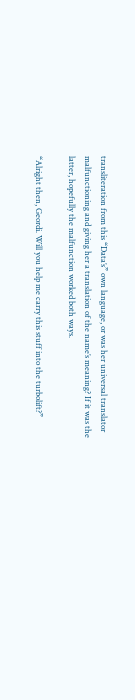transliteration from this “Data’s” own language, or was her universal translator malfunctioning and giving her a translation of the name’s meaning? If it was the latter, hopefully the malfunction worked both ways.

“Alright then, Geordi. Will you help me carry this stuff into the turbolift?”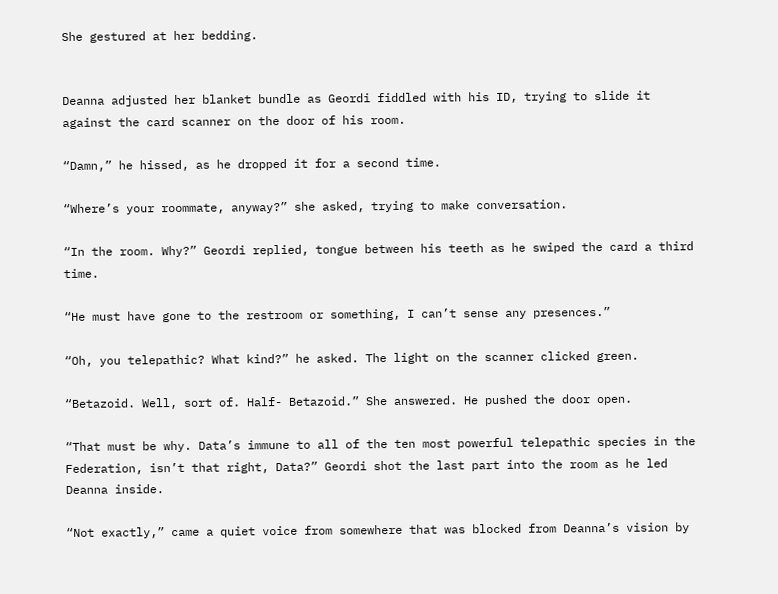She gestured at her bedding.


Deanna adjusted her blanket bundle as Geordi fiddled with his ID, trying to slide it against the card scanner on the door of his room.

“Damn,” he hissed, as he dropped it for a second time.

“Where’s your roommate, anyway?” she asked, trying to make conversation.

“In the room. Why?” Geordi replied, tongue between his teeth as he swiped the card a third time.

“He must have gone to the restroom or something, I can’t sense any presences.”

“Oh, you telepathic? What kind?” he asked. The light on the scanner clicked green.

“Betazoid. Well, sort of. Half- Betazoid.” She answered. He pushed the door open.

“That must be why. Data’s immune to all of the ten most powerful telepathic species in the Federation, isn’t that right, Data?” Geordi shot the last part into the room as he led Deanna inside.

“Not exactly,” came a quiet voice from somewhere that was blocked from Deanna’s vision by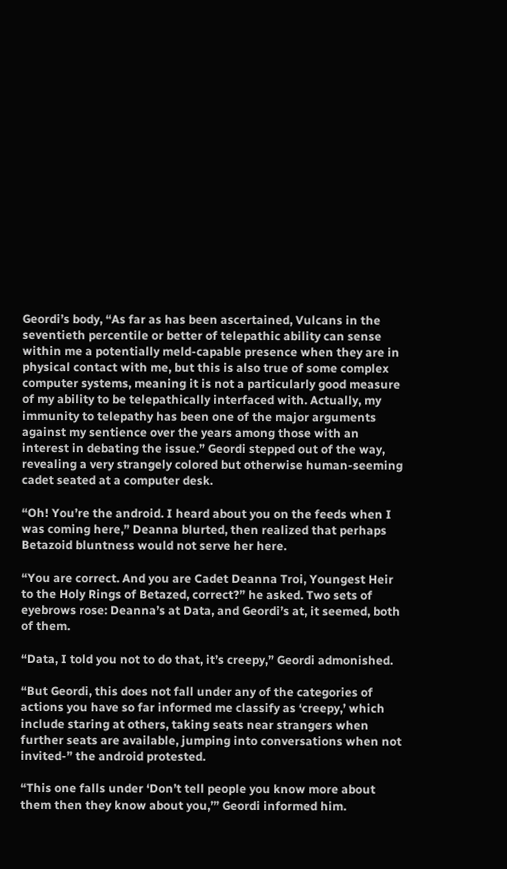Geordi’s body, “As far as has been ascertained, Vulcans in the seventieth percentile or better of telepathic ability can sense within me a potentially meld-capable presence when they are in physical contact with me, but this is also true of some complex computer systems, meaning it is not a particularly good measure of my ability to be telepathically interfaced with. Actually, my immunity to telepathy has been one of the major arguments against my sentience over the years among those with an interest in debating the issue.” Geordi stepped out of the way, revealing a very strangely colored but otherwise human-seeming cadet seated at a computer desk.

“Oh! You’re the android. I heard about you on the feeds when I was coming here,” Deanna blurted, then realized that perhaps Betazoid bluntness would not serve her here.

“You are correct. And you are Cadet Deanna Troi, Youngest Heir to the Holy Rings of Betazed, correct?” he asked. Two sets of eyebrows rose: Deanna’s at Data, and Geordi’s at, it seemed, both of them.

“Data, I told you not to do that, it’s creepy,” Geordi admonished.

“But Geordi, this does not fall under any of the categories of actions you have so far informed me classify as ‘creepy,’ which include staring at others, taking seats near strangers when further seats are available, jumping into conversations when not invited-” the android protested.

“This one falls under ‘Don’t tell people you know more about them then they know about you,’” Geordi informed him.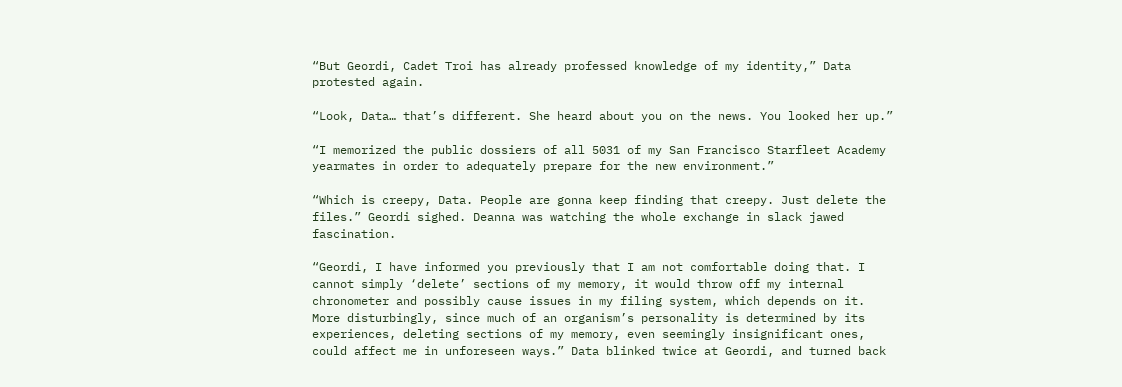“But Geordi, Cadet Troi has already professed knowledge of my identity,” Data protested again.

“Look, Data… that’s different. She heard about you on the news. You looked her up.”

“I memorized the public dossiers of all 5031 of my San Francisco Starfleet Academy yearmates in order to adequately prepare for the new environment.”

“Which is creepy, Data. People are gonna keep finding that creepy. Just delete the files.” Geordi sighed. Deanna was watching the whole exchange in slack jawed fascination.

“Geordi, I have informed you previously that I am not comfortable doing that. I cannot simply ‘delete’ sections of my memory, it would throw off my internal chronometer and possibly cause issues in my filing system, which depends on it. More disturbingly, since much of an organism’s personality is determined by its experiences, deleting sections of my memory, even seemingly insignificant ones, could affect me in unforeseen ways.” Data blinked twice at Geordi, and turned back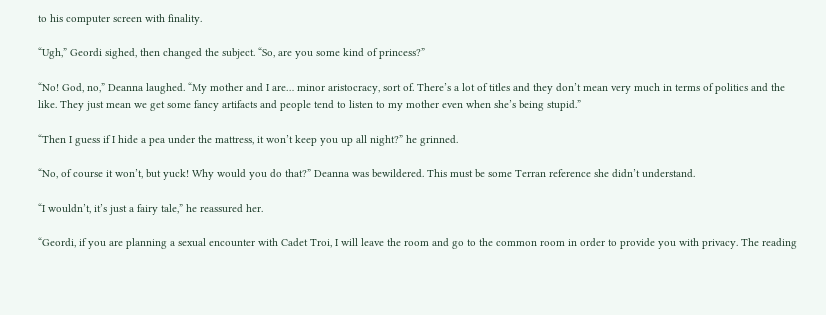to his computer screen with finality.

“Ugh,” Geordi sighed, then changed the subject. “So, are you some kind of princess?”

“No! God, no,” Deanna laughed. “My mother and I are… minor aristocracy, sort of. There’s a lot of titles and they don’t mean very much in terms of politics and the like. They just mean we get some fancy artifacts and people tend to listen to my mother even when she’s being stupid.”

“Then I guess if I hide a pea under the mattress, it won’t keep you up all night?” he grinned.

“No, of course it won’t, but yuck! Why would you do that?” Deanna was bewildered. This must be some Terran reference she didn’t understand.

“I wouldn’t, it’s just a fairy tale,” he reassured her.

“Geordi, if you are planning a sexual encounter with Cadet Troi, I will leave the room and go to the common room in order to provide you with privacy. The reading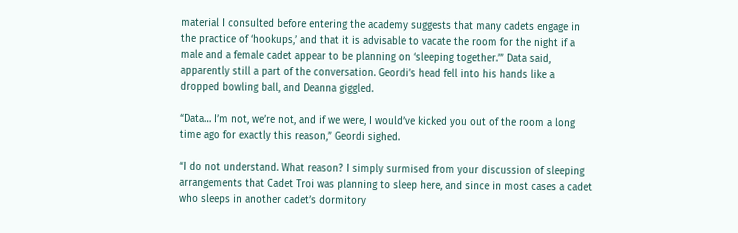material I consulted before entering the academy suggests that many cadets engage in the practice of ‘hookups,’ and that it is advisable to vacate the room for the night if a male and a female cadet appear to be planning on ‘sleeping together.’” Data said, apparently still a part of the conversation. Geordi’s head fell into his hands like a dropped bowling ball, and Deanna giggled.

“Data… I’m not, we’re not, and if we were, I would’ve kicked you out of the room a long time ago for exactly this reason,” Geordi sighed.

“I do not understand. What reason? I simply surmised from your discussion of sleeping arrangements that Cadet Troi was planning to sleep here, and since in most cases a cadet who sleeps in another cadet’s dormitory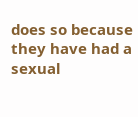does so because they have had a sexual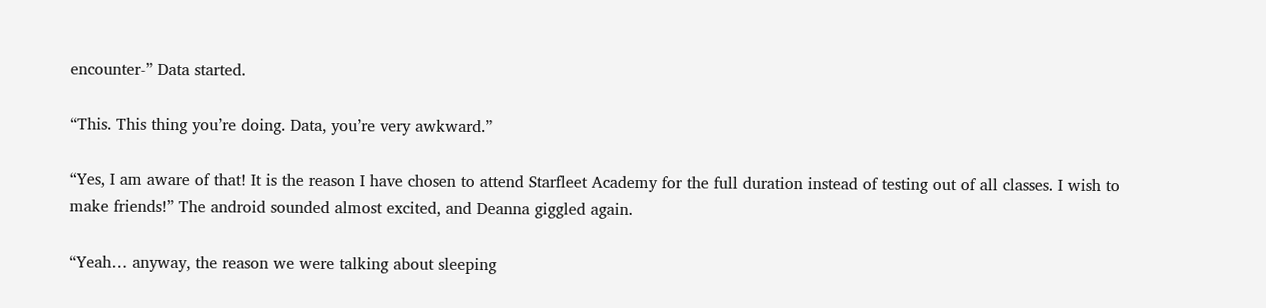encounter-” Data started.

“This. This thing you’re doing. Data, you’re very awkward.”

“Yes, I am aware of that! It is the reason I have chosen to attend Starfleet Academy for the full duration instead of testing out of all classes. I wish to make friends!” The android sounded almost excited, and Deanna giggled again.

“Yeah… anyway, the reason we were talking about sleeping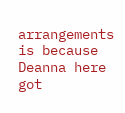arrangements is because Deanna here got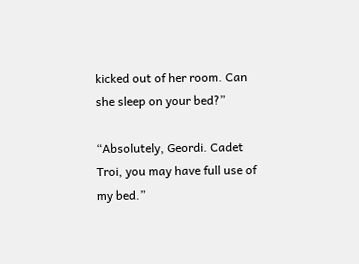kicked out of her room. Can she sleep on your bed?”

“Absolutely, Geordi. Cadet Troi, you may have full use of my bed.”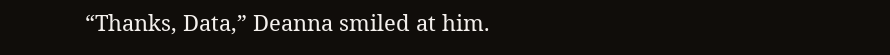“Thanks, Data,” Deanna smiled at him.